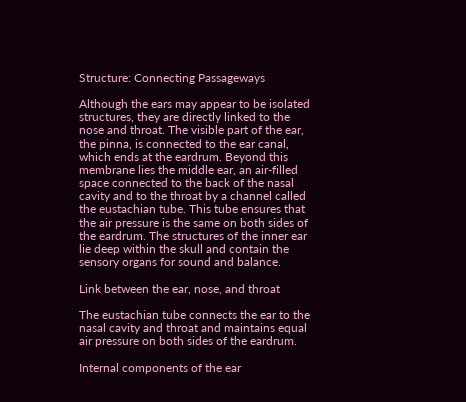Structure: Connecting Passageways

Although the ears may appear to be isolated structures, they are directly linked to the nose and throat. The visible part of the ear, the pinna, is connected to the ear canal, which ends at the eardrum. Beyond this membrane lies the middle ear, an air-filled space connected to the back of the nasal cavity and to the throat by a channel called the eustachian tube. This tube ensures that the air pressure is the same on both sides of the eardrum. The structures of the inner ear lie deep within the skull and contain the sensory organs for sound and balance.

Link between the ear, nose, and throat

The eustachian tube connects the ear to the nasal cavity and throat and maintains equal air pressure on both sides of the eardrum.

Internal components of the ear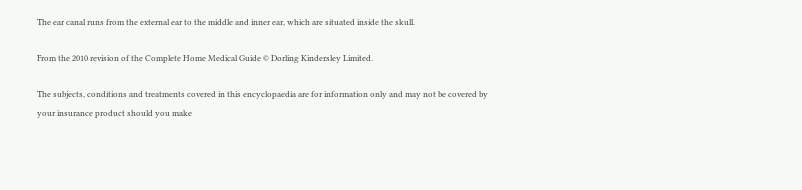The ear canal runs from the external ear to the middle and inner ear, which are situated inside the skull.

From the 2010 revision of the Complete Home Medical Guide © Dorling Kindersley Limited.

The subjects, conditions and treatments covered in this encyclopaedia are for information only and may not be covered by your insurance product should you make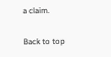a claim.

Back to top